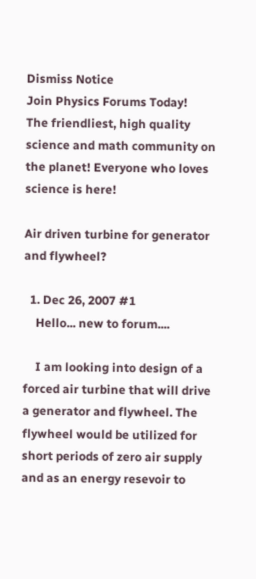Dismiss Notice
Join Physics Forums Today!
The friendliest, high quality science and math community on the planet! Everyone who loves science is here!

Air driven turbine for generator and flywheel?

  1. Dec 26, 2007 #1
    Hello... new to forum....

    I am looking into design of a forced air turbine that will drive a generator and flywheel. The flywheel would be utilized for short periods of zero air supply and as an energy resevoir to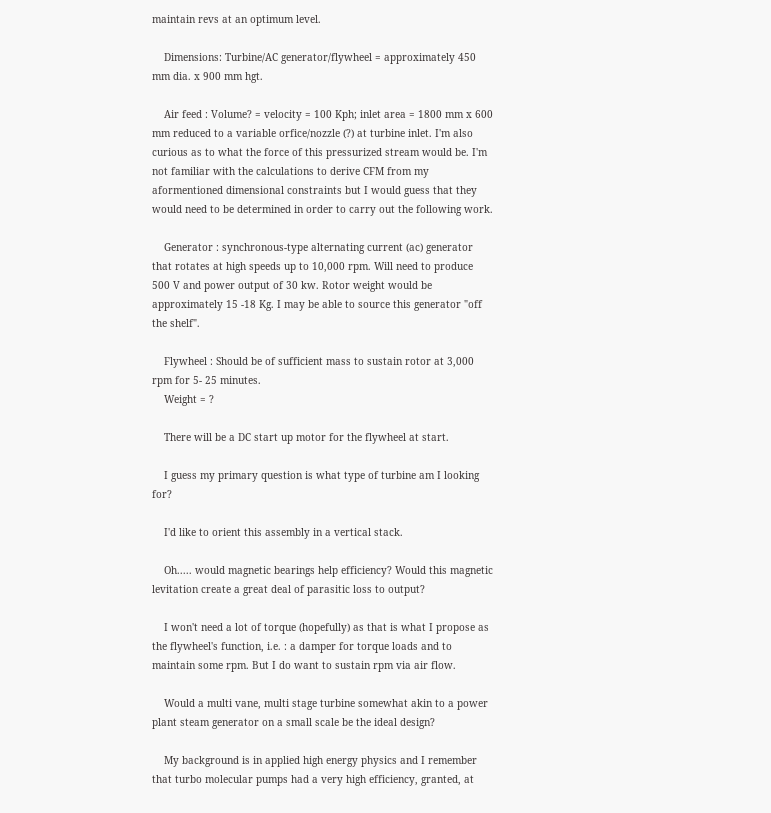maintain revs at an optimum level.

    Dimensions: Turbine/AC generator/flywheel = approximately 450 mm dia. x 900 mm hgt.

    Air feed : Volume? = velocity = 100 Kph; inlet area = 1800 mm x 600 mm reduced to a variable orfice/nozzle (?) at turbine inlet. I'm also curious as to what the force of this pressurized stream would be. I'm not familiar with the calculations to derive CFM from my aformentioned dimensional constraints but I would guess that they would need to be determined in order to carry out the following work.

    Generator : synchronous-type alternating current (ac) generator that rotates at high speeds up to 10,000 rpm. Will need to produce 500 V and power output of 30 kw. Rotor weight would be approximately 15 -18 Kg. I may be able to source this generator "off the shelf".

    Flywheel : Should be of sufficient mass to sustain rotor at 3,000 rpm for 5- 25 minutes.
    Weight = ?

    There will be a DC start up motor for the flywheel at start.

    I guess my primary question is what type of turbine am I looking for?

    I'd like to orient this assembly in a vertical stack.

    Oh..... would magnetic bearings help efficiency? Would this magnetic levitation create a great deal of parasitic loss to output?

    I won't need a lot of torque (hopefully) as that is what I propose as the flywheel's function, i.e. : a damper for torque loads and to maintain some rpm. But I do want to sustain rpm via air flow.

    Would a multi vane, multi stage turbine somewhat akin to a power plant steam generator on a small scale be the ideal design?

    My background is in applied high energy physics and I remember that turbo molecular pumps had a very high efficiency, granted, at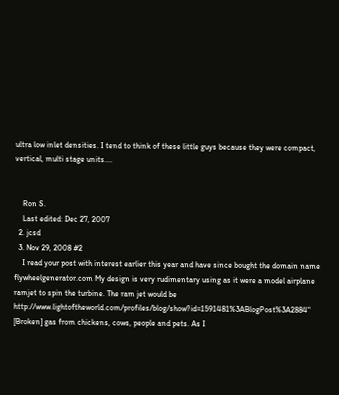ultra low inlet densities. I tend to think of these little guys because they were compact, vertical, multi stage units....


    Ron S.
    Last edited: Dec 27, 2007
  2. jcsd
  3. Nov 29, 2008 #2
    I read your post with interest earlier this year and have since bought the domain name flywheelgenerator.com My design is very rudimentary using as it were a model airplane ramjet to spin the turbine. The ram jet would be http://www.lightoftheworld.com/profiles/blog/show?id=1591481%3ABlogPost%3A2884" [Broken] gas from chickens, cows, people and pets. As I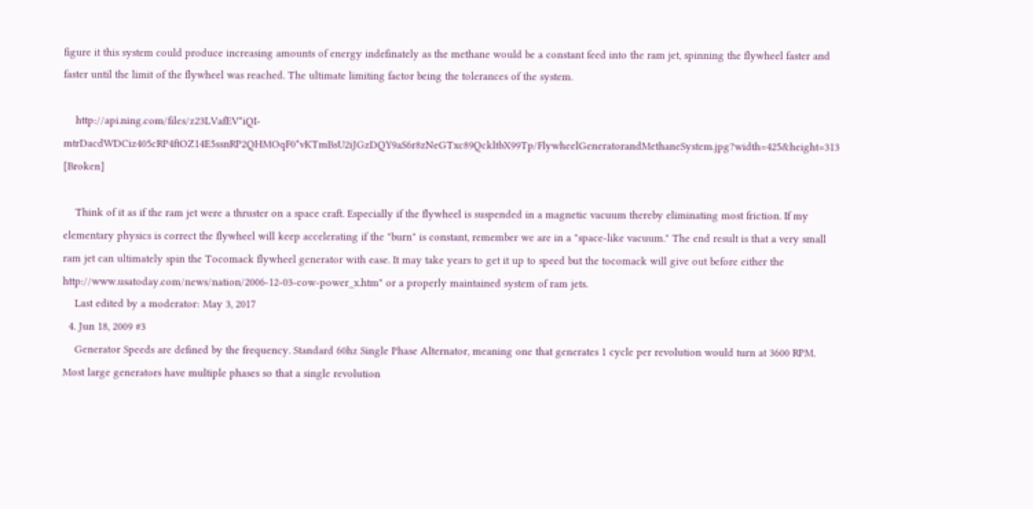figure it this system could produce increasing amounts of energy indefinately as the methane would be a constant feed into the ram jet, spinning the flywheel faster and faster until the limit of the flywheel was reached. The ultimate limiting factor being the tolerances of the system.

    http://api.ning.com/files/z23LVafEV*iQI-mtrDacdWDCiz405cRP4ftOZ14E5ssnRP2QHMOqF0*vKTmBsU2iJGzDQY9aS6r8zNeGTxc89QckltbX99Tp/FlywheelGeneratorandMethaneSystem.jpg?width=425&height=313 [Broken]

    Think of it as if the ram jet were a thruster on a space craft. Especially if the flywheel is suspended in a magnetic vacuum thereby eliminating most friction. If my elementary physics is correct the flywheel will keep accelerating if the "burn" is constant, remember we are in a "space-like vacuum." The end result is that a very small ram jet can ultimately spin the Tocomack flywheel generator with ease. It may take years to get it up to speed but the tocomack will give out before either the http://www.usatoday.com/news/nation/2006-12-03-cow-power_x.htm" or a properly maintained system of ram jets.
    Last edited by a moderator: May 3, 2017
  4. Jun 18, 2009 #3
    Generator Speeds are defined by the frequency. Standard 60hz Single Phase Alternator, meaning one that generates 1 cycle per revolution would turn at 3600 RPM. Most large generators have multiple phases so that a single revolution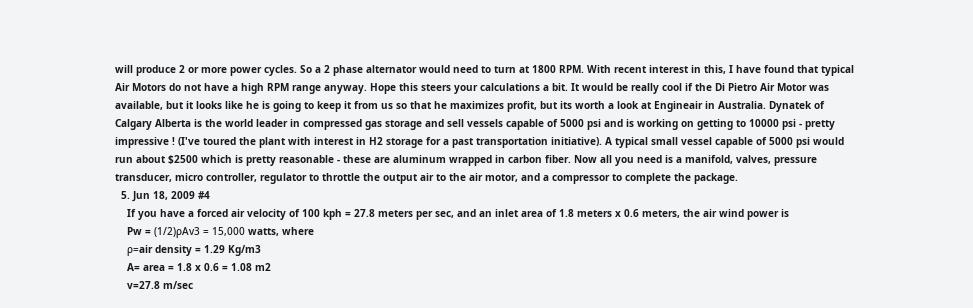will produce 2 or more power cycles. So a 2 phase alternator would need to turn at 1800 RPM. With recent interest in this, I have found that typical Air Motors do not have a high RPM range anyway. Hope this steers your calculations a bit. It would be really cool if the Di Pietro Air Motor was available, but it looks like he is going to keep it from us so that he maximizes profit, but its worth a look at Engineair in Australia. Dynatek of Calgary Alberta is the world leader in compressed gas storage and sell vessels capable of 5000 psi and is working on getting to 10000 psi - pretty impressive ! (I've toured the plant with interest in H2 storage for a past transportation initiative). A typical small vessel capable of 5000 psi would run about $2500 which is pretty reasonable - these are aluminum wrapped in carbon fiber. Now all you need is a manifold, valves, pressure transducer, micro controller, regulator to throttle the output air to the air motor, and a compressor to complete the package.
  5. Jun 18, 2009 #4
    If you have a forced air velocity of 100 kph = 27.8 meters per sec, and an inlet area of 1.8 meters x 0.6 meters, the air wind power is
    Pw = (1/2)ρAv3 = 15,000 watts, where
    ρ=air density = 1.29 Kg/m3
    A= area = 1.8 x 0.6 = 1.08 m2
    v=27.8 m/sec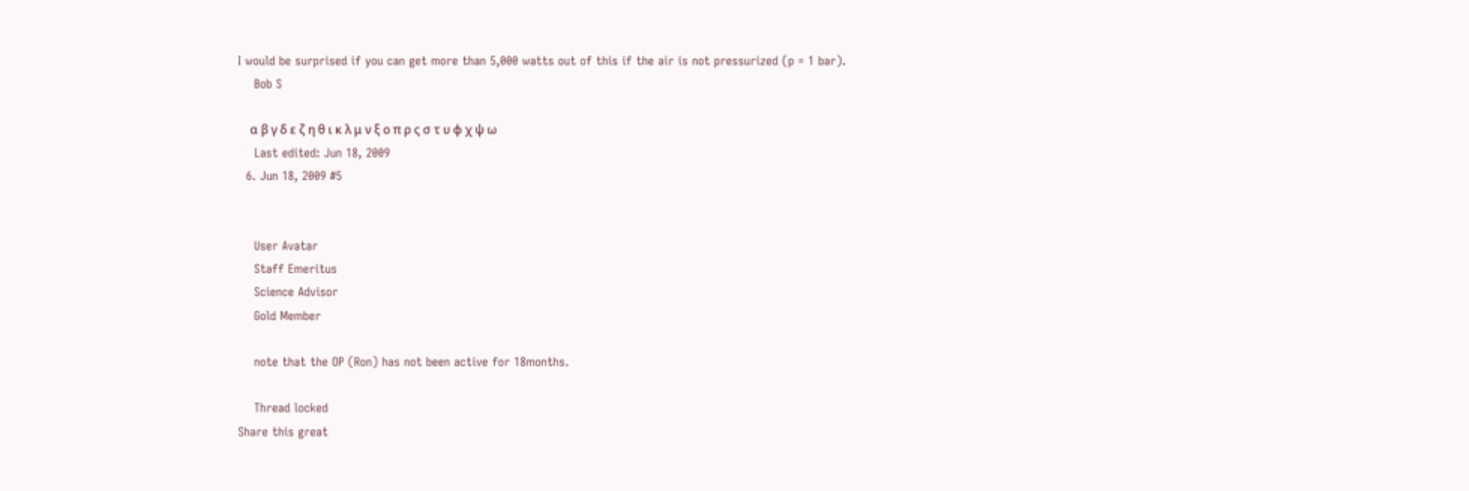I would be surprised if you can get more than 5,000 watts out of this if the air is not pressurized (p = 1 bar).
    Bob S

    α β γ δ ε ζ η θ ι κ λ μ ν ξ ο π ρ ς σ τ υ φ χ ψ ω
    Last edited: Jun 18, 2009
  6. Jun 18, 2009 #5


    User Avatar
    Staff Emeritus
    Science Advisor
    Gold Member

    note that the OP (Ron) has not been active for 18months.

    Thread locked
Share this great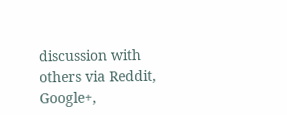discussion with others via Reddit, Google+,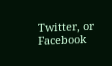Twitter, or Facebook